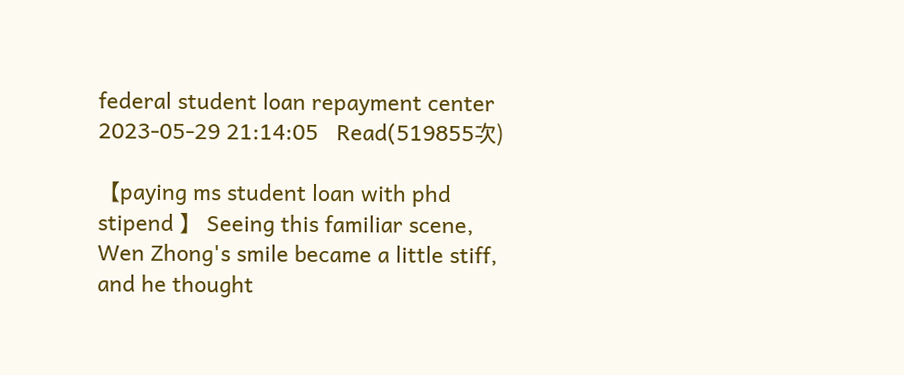federal student loan repayment center
2023-05-29 21:14:05   Read(519855次)

【paying ms student loan with phd stipend 】 Seeing this familiar scene, Wen Zhong's smile became a little stiff, and he thought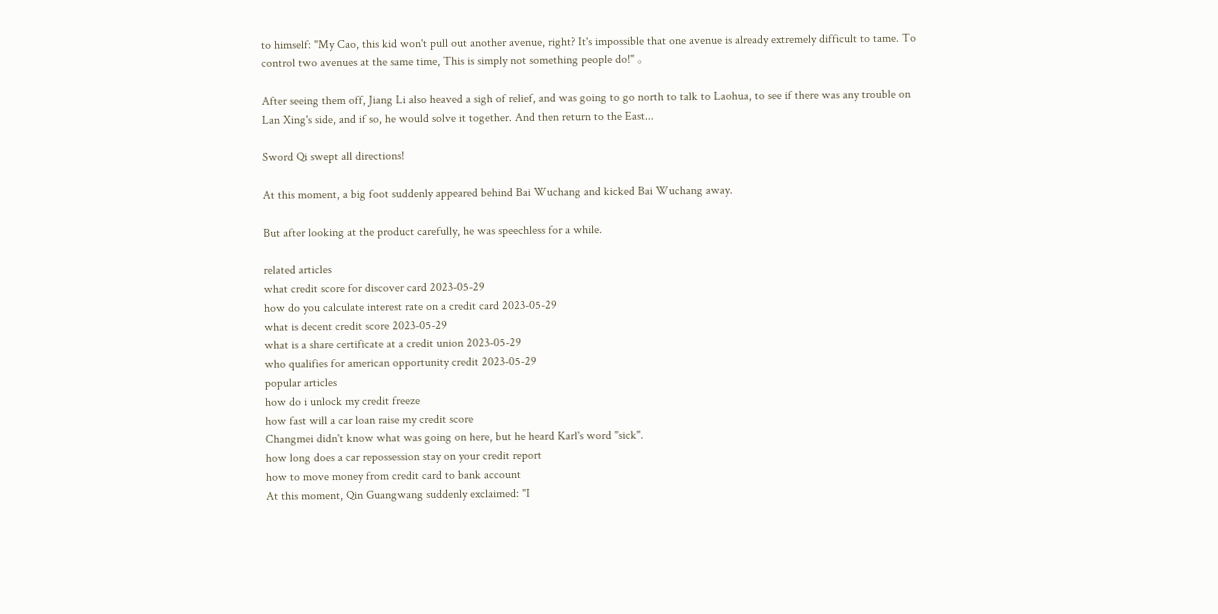to himself: "My Cao, this kid won't pull out another avenue, right? It's impossible that one avenue is already extremely difficult to tame. To control two avenues at the same time, This is simply not something people do!" 。

After seeing them off, Jiang Li also heaved a sigh of relief, and was going to go north to talk to Laohua, to see if there was any trouble on Lan Xing's side, and if so, he would solve it together. And then return to the East...

Sword Qi swept all directions!

At this moment, a big foot suddenly appeared behind Bai Wuchang and kicked Bai Wuchang away.

But after looking at the product carefully, he was speechless for a while.

related articles
what credit score for discover card 2023-05-29
how do you calculate interest rate on a credit card 2023-05-29
what is decent credit score 2023-05-29
what is a share certificate at a credit union 2023-05-29
who qualifies for american opportunity credit 2023-05-29
popular articles
how do i unlock my credit freeze
how fast will a car loan raise my credit score
Changmei didn't know what was going on here, but he heard Karl's word "sick".
how long does a car repossession stay on your credit report
how to move money from credit card to bank account
At this moment, Qin Guangwang suddenly exclaimed: "I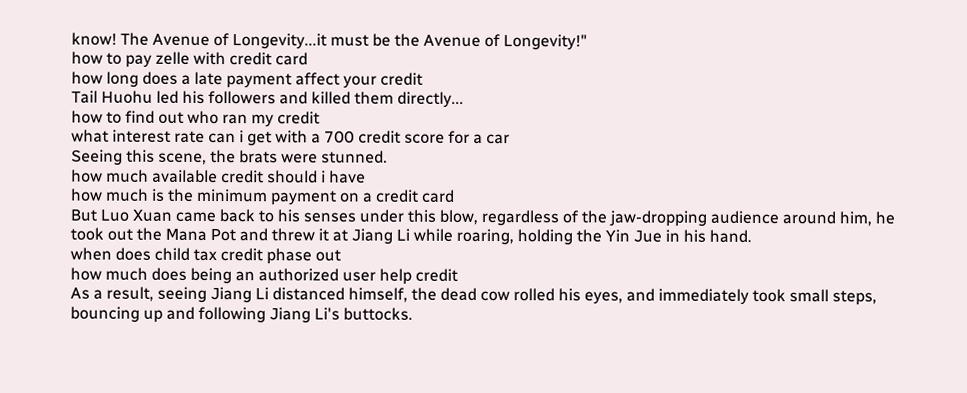know! The Avenue of Longevity...it must be the Avenue of Longevity!"
how to pay zelle with credit card
how long does a late payment affect your credit
Tail Huohu led his followers and killed them directly...
how to find out who ran my credit
what interest rate can i get with a 700 credit score for a car
Seeing this scene, the brats were stunned.
how much available credit should i have
how much is the minimum payment on a credit card
But Luo Xuan came back to his senses under this blow, regardless of the jaw-dropping audience around him, he took out the Mana Pot and threw it at Jiang Li while roaring, holding the Yin Jue in his hand.
when does child tax credit phase out
how much does being an authorized user help credit
As a result, seeing Jiang Li distanced himself, the dead cow rolled his eyes, and immediately took small steps, bouncing up and following Jiang Li's buttocks.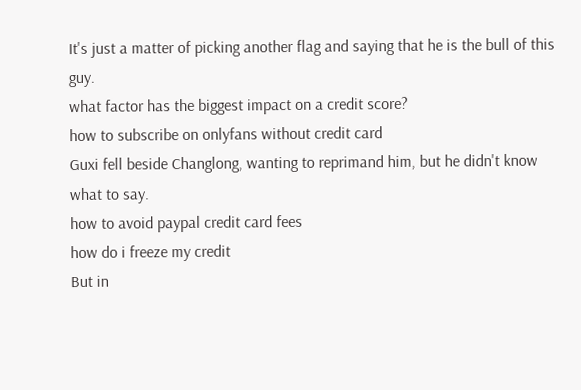It's just a matter of picking another flag and saying that he is the bull of this guy.
what factor has the biggest impact on a credit score?
how to subscribe on onlyfans without credit card
Guxi fell beside Changlong, wanting to reprimand him, but he didn't know what to say.
how to avoid paypal credit card fees
how do i freeze my credit
But in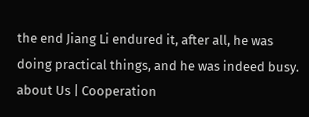the end Jiang Li endured it, after all, he was doing practical things, and he was indeed busy.
about Us | Cooperation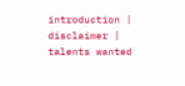introduction | disclaimer | talents wanted